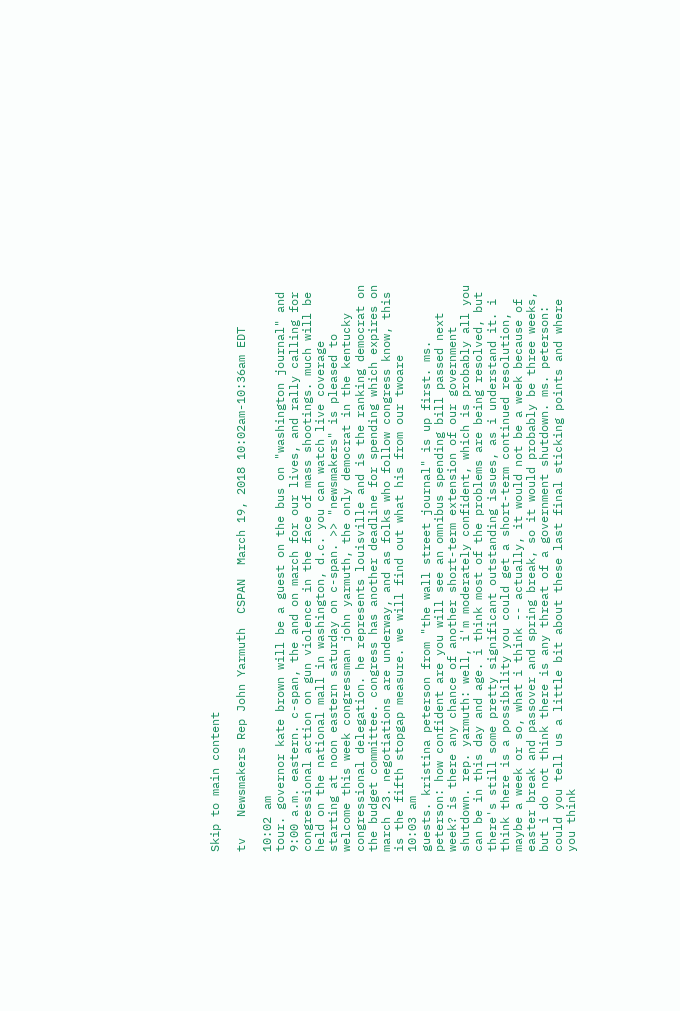Skip to main content

tv   Newsmakers Rep John Yarmuth  CSPAN  March 19, 2018 10:02am-10:36am EDT

10:02 am
tour. governor kate brown will be a guest on the bus on "washington journal" and 9:00 a.m. eastern. c-span, the and on march for our lives, and rally calling for congressional action on gun violence in the face of mass shootings. much will be held on the national mall in washington, d.c. you can watch live coverage starting at noon eastern saturday on c-span. >> "newsmakers" is pleased to welcome this week congressman john yarmuth, the only democrat in the kentucky congressional delegation. he represents louisville and is the ranking democrat on the budget committee. congress has another deadline for spending which expires on march 23. negotiations are underway, and as folks who follow congress know, this is the fifth stopgap measure. we will find out what his from our twoare
10:03 am
guests. kristina peterson from "the wall street journal" is up first. ms. peterson: how confident are you will see an omnibus spending bill passed next week? is there any chance of another short-term extension of our government shutdown. rep. yarmuth: well, i'm moderately confident, which is probably all you can be in this day and age. i think most of the problems are being resolved, but there's still some pretty significant outstanding issues, as i understand it. i think there is a possibility you could get a short-term continued resolution, maybe a week or so, what i think -- actually, it would not be a week because of easter break and passover and spring break, so it would probably be three weeks, but i do not think there is any threat of a government shutdown. ms. peterson: could you tell us a little bit about these last final sticking points and where you think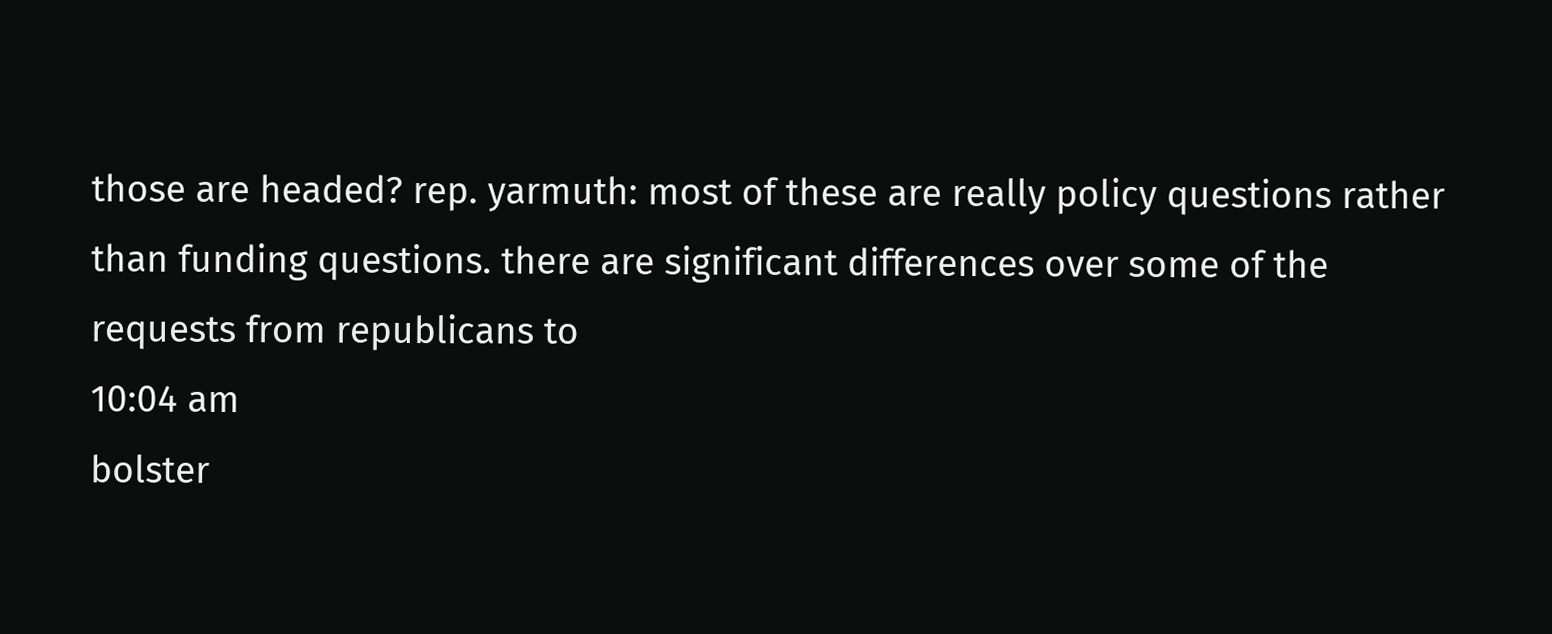those are headed? rep. yarmuth: most of these are really policy questions rather than funding questions. there are significant differences over some of the requests from republicans to
10:04 am
bolster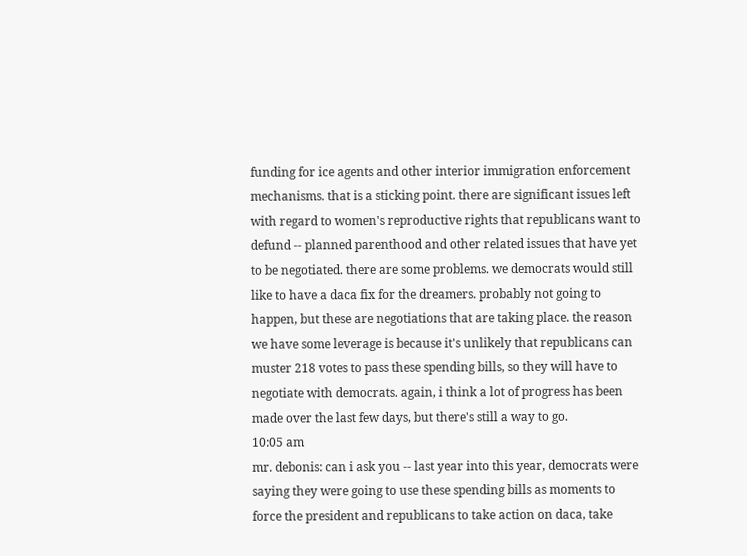funding for ice agents and other interior immigration enforcement mechanisms. that is a sticking point. there are significant issues left with regard to women's reproductive rights that republicans want to defund -- planned parenthood and other related issues that have yet to be negotiated. there are some problems. we democrats would still like to have a daca fix for the dreamers. probably not going to happen, but these are negotiations that are taking place. the reason we have some leverage is because it's unlikely that republicans can muster 218 votes to pass these spending bills, so they will have to negotiate with democrats. again, i think a lot of progress has been made over the last few days, but there's still a way to go.
10:05 am
mr. debonis: can i ask you -- last year into this year, democrats were saying they were going to use these spending bills as moments to force the president and republicans to take action on daca, take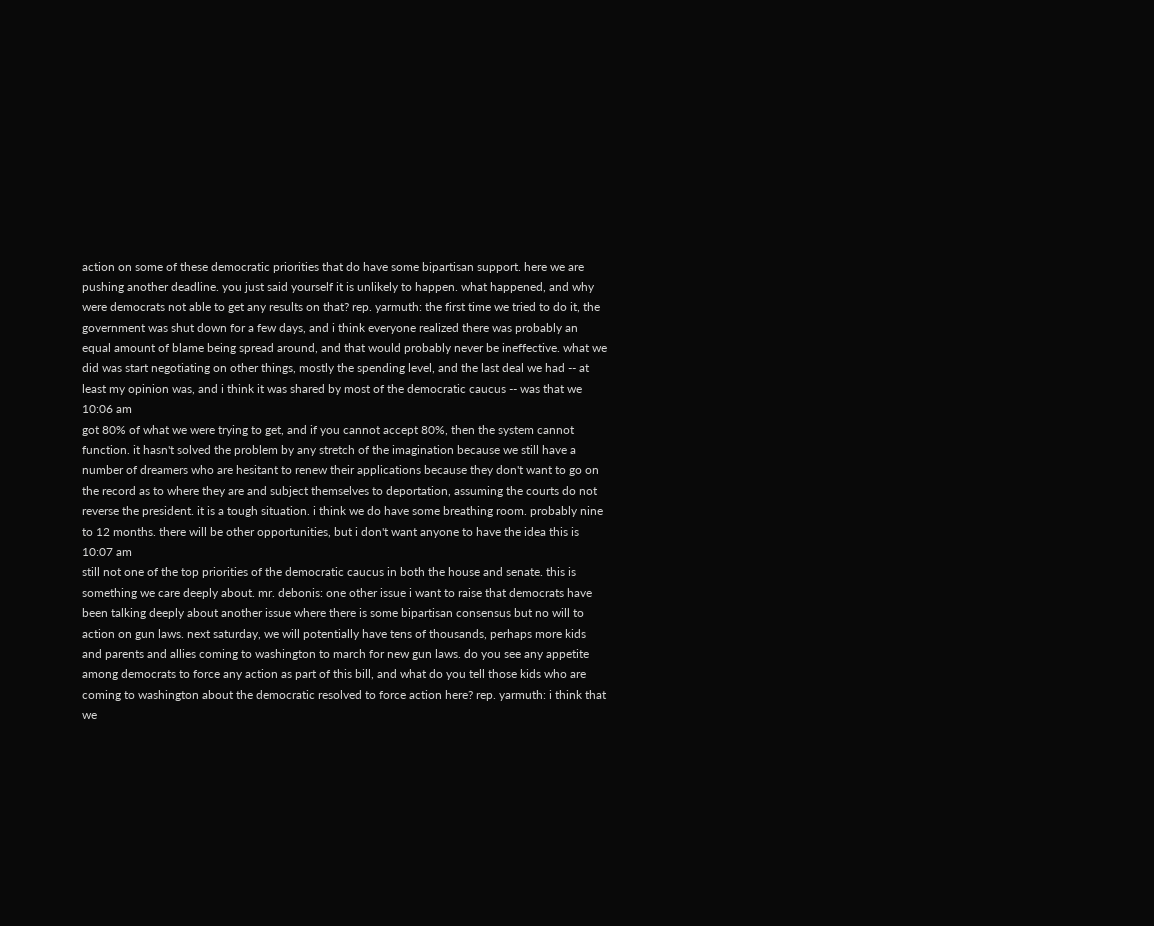action on some of these democratic priorities that do have some bipartisan support. here we are pushing another deadline. you just said yourself it is unlikely to happen. what happened, and why were democrats not able to get any results on that? rep. yarmuth: the first time we tried to do it, the government was shut down for a few days, and i think everyone realized there was probably an equal amount of blame being spread around, and that would probably never be ineffective. what we did was start negotiating on other things, mostly the spending level, and the last deal we had -- at least my opinion was, and i think it was shared by most of the democratic caucus -- was that we
10:06 am
got 80% of what we were trying to get, and if you cannot accept 80%, then the system cannot function. it hasn't solved the problem by any stretch of the imagination because we still have a number of dreamers who are hesitant to renew their applications because they don't want to go on the record as to where they are and subject themselves to deportation, assuming the courts do not reverse the president. it is a tough situation. i think we do have some breathing room. probably nine to 12 months. there will be other opportunities, but i don't want anyone to have the idea this is
10:07 am
still not one of the top priorities of the democratic caucus in both the house and senate. this is something we care deeply about. mr. debonis: one other issue i want to raise that democrats have been talking deeply about another issue where there is some bipartisan consensus but no will to action on gun laws. next saturday, we will potentially have tens of thousands, perhaps more kids and parents and allies coming to washington to march for new gun laws. do you see any appetite among democrats to force any action as part of this bill, and what do you tell those kids who are coming to washington about the democratic resolved to force action here? rep. yarmuth: i think that we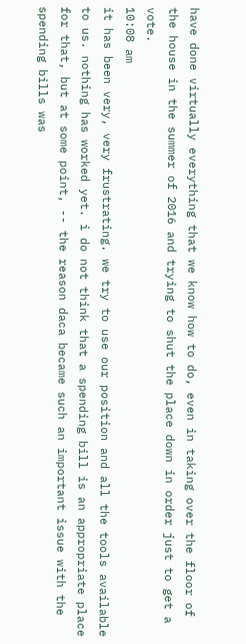have done virtually everything that we know how to do, even in taking over the floor of the house in the summer of 2016 and trying to shut the place down in order just to get a vote.
10:08 am
it has been very, very frustrating. we try to use our position and all the tools available to us. nothing has worked yet. i do not think that a spending bill is an appropriate place for that, but at some point, -- the reason daca became such an important issue with the spending bills was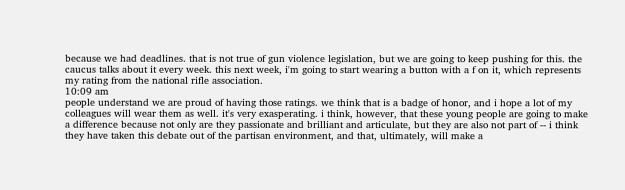because we had deadlines. that is not true of gun violence legislation, but we are going to keep pushing for this. the caucus talks about it every week. this next week, i'm going to start wearing a button with a f on it, which represents my rating from the national rifle association.
10:09 am
people understand we are proud of having those ratings. we think that is a badge of honor, and i hope a lot of my colleagues will wear them as well. it's very exasperating. i think, however, that these young people are going to make a difference because not only are they passionate and brilliant and articulate, but they are also not part of -- i think they have taken this debate out of the partisan environment, and that, ultimately, will make a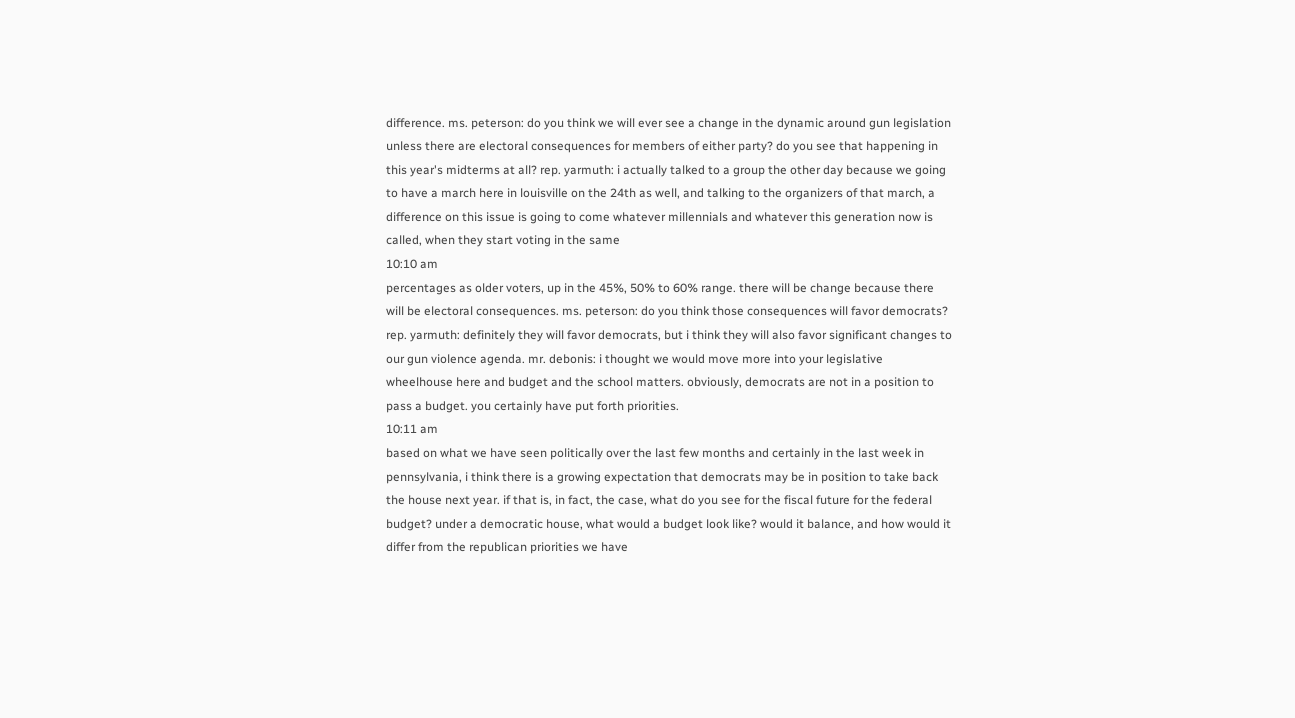difference. ms. peterson: do you think we will ever see a change in the dynamic around gun legislation unless there are electoral consequences for members of either party? do you see that happening in this year's midterms at all? rep. yarmuth: i actually talked to a group the other day because we going to have a march here in louisville on the 24th as well, and talking to the organizers of that march, a difference on this issue is going to come whatever millennials and whatever this generation now is called, when they start voting in the same
10:10 am
percentages as older voters, up in the 45%, 50% to 60% range. there will be change because there will be electoral consequences. ms. peterson: do you think those consequences will favor democrats? rep. yarmuth: definitely they will favor democrats, but i think they will also favor significant changes to our gun violence agenda. mr. debonis: i thought we would move more into your legislative wheelhouse here and budget and the school matters. obviously, democrats are not in a position to pass a budget. you certainly have put forth priorities.
10:11 am
based on what we have seen politically over the last few months and certainly in the last week in pennsylvania, i think there is a growing expectation that democrats may be in position to take back the house next year. if that is, in fact, the case, what do you see for the fiscal future for the federal budget? under a democratic house, what would a budget look like? would it balance, and how would it differ from the republican priorities we have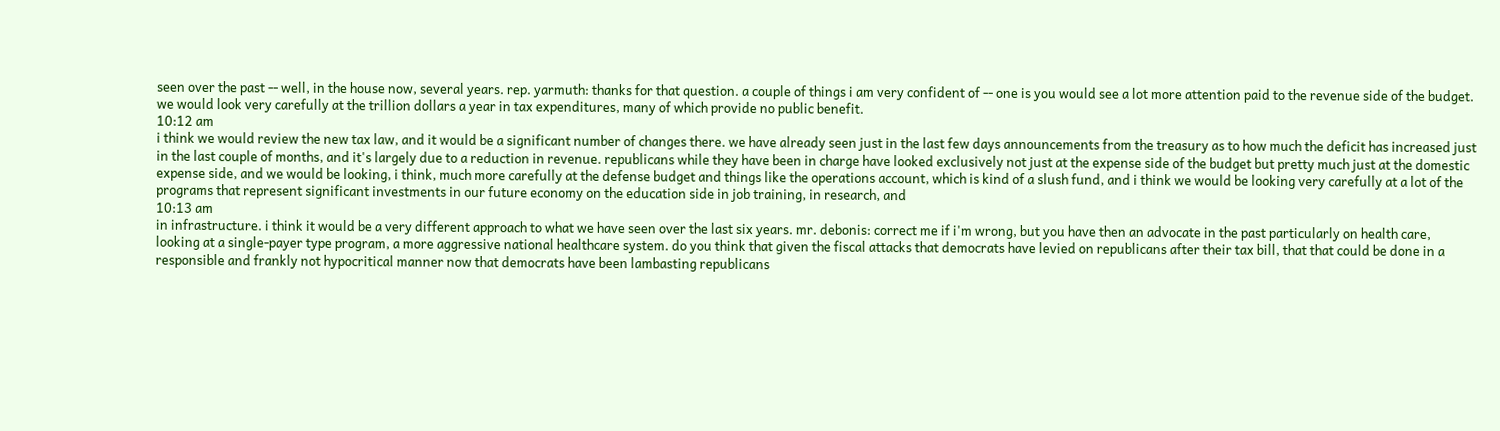seen over the past -- well, in the house now, several years. rep. yarmuth: thanks for that question. a couple of things i am very confident of -- one is you would see a lot more attention paid to the revenue side of the budget. we would look very carefully at the trillion dollars a year in tax expenditures, many of which provide no public benefit.
10:12 am
i think we would review the new tax law, and it would be a significant number of changes there. we have already seen just in the last few days announcements from the treasury as to how much the deficit has increased just in the last couple of months, and it's largely due to a reduction in revenue. republicans while they have been in charge have looked exclusively not just at the expense side of the budget but pretty much just at the domestic expense side, and we would be looking, i think, much more carefully at the defense budget and things like the operations account, which is kind of a slush fund, and i think we would be looking very carefully at a lot of the programs that represent significant investments in our future economy on the education side in job training, in research, and
10:13 am
in infrastructure. i think it would be a very different approach to what we have seen over the last six years. mr. debonis: correct me if i'm wrong, but you have then an advocate in the past particularly on health care, looking at a single-payer type program, a more aggressive national healthcare system. do you think that given the fiscal attacks that democrats have levied on republicans after their tax bill, that that could be done in a responsible and frankly not hypocritical manner now that democrats have been lambasting republicans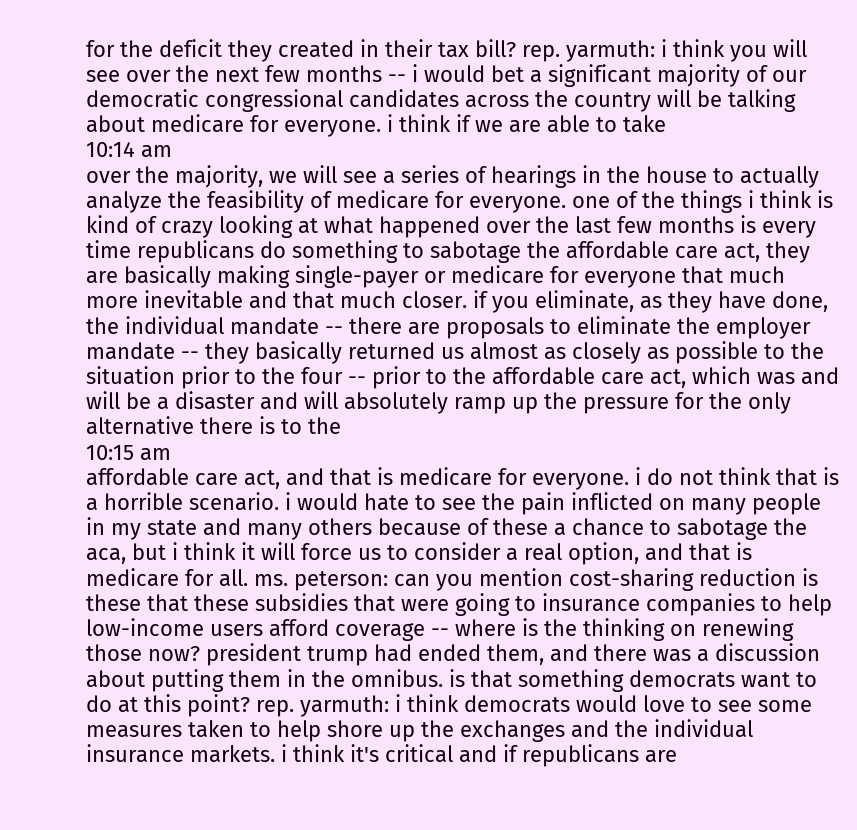for the deficit they created in their tax bill? rep. yarmuth: i think you will see over the next few months -- i would bet a significant majority of our democratic congressional candidates across the country will be talking about medicare for everyone. i think if we are able to take
10:14 am
over the majority, we will see a series of hearings in the house to actually analyze the feasibility of medicare for everyone. one of the things i think is kind of crazy looking at what happened over the last few months is every time republicans do something to sabotage the affordable care act, they are basically making single-payer or medicare for everyone that much more inevitable and that much closer. if you eliminate, as they have done, the individual mandate -- there are proposals to eliminate the employer mandate -- they basically returned us almost as closely as possible to the situation prior to the four -- prior to the affordable care act, which was and will be a disaster and will absolutely ramp up the pressure for the only alternative there is to the
10:15 am
affordable care act, and that is medicare for everyone. i do not think that is a horrible scenario. i would hate to see the pain inflicted on many people in my state and many others because of these a chance to sabotage the aca, but i think it will force us to consider a real option, and that is medicare for all. ms. peterson: can you mention cost-sharing reduction is these that these subsidies that were going to insurance companies to help low-income users afford coverage -- where is the thinking on renewing those now? president trump had ended them, and there was a discussion about putting them in the omnibus. is that something democrats want to do at this point? rep. yarmuth: i think democrats would love to see some measures taken to help shore up the exchanges and the individual insurance markets. i think it's critical and if republicans are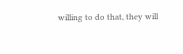willing to do that, they will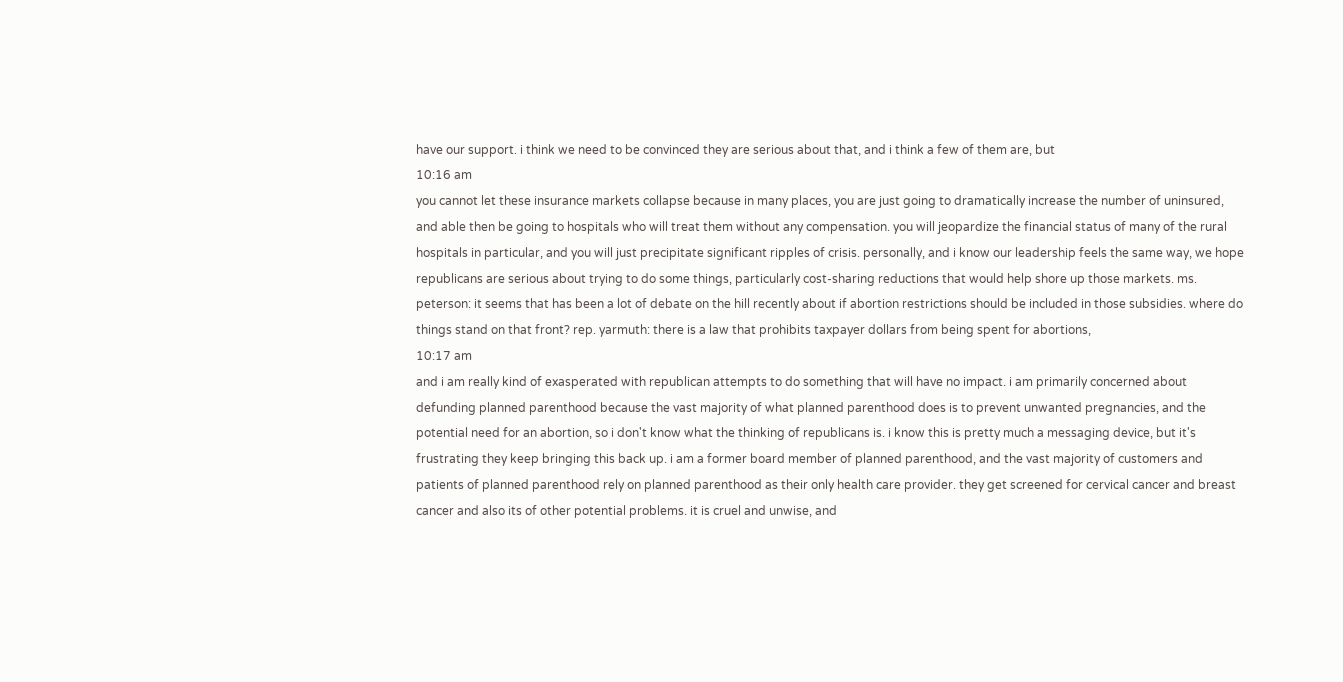have our support. i think we need to be convinced they are serious about that, and i think a few of them are, but
10:16 am
you cannot let these insurance markets collapse because in many places, you are just going to dramatically increase the number of uninsured, and able then be going to hospitals who will treat them without any compensation. you will jeopardize the financial status of many of the rural hospitals in particular, and you will just precipitate significant ripples of crisis. personally, and i know our leadership feels the same way, we hope republicans are serious about trying to do some things, particularly cost-sharing reductions that would help shore up those markets. ms. peterson: it seems that has been a lot of debate on the hill recently about if abortion restrictions should be included in those subsidies. where do things stand on that front? rep. yarmuth: there is a law that prohibits taxpayer dollars from being spent for abortions,
10:17 am
and i am really kind of exasperated with republican attempts to do something that will have no impact. i am primarily concerned about defunding planned parenthood because the vast majority of what planned parenthood does is to prevent unwanted pregnancies, and the potential need for an abortion, so i don't know what the thinking of republicans is. i know this is pretty much a messaging device, but it's frustrating they keep bringing this back up. i am a former board member of planned parenthood, and the vast majority of customers and patients of planned parenthood rely on planned parenthood as their only health care provider. they get screened for cervical cancer and breast cancer and also its of other potential problems. it is cruel and unwise, and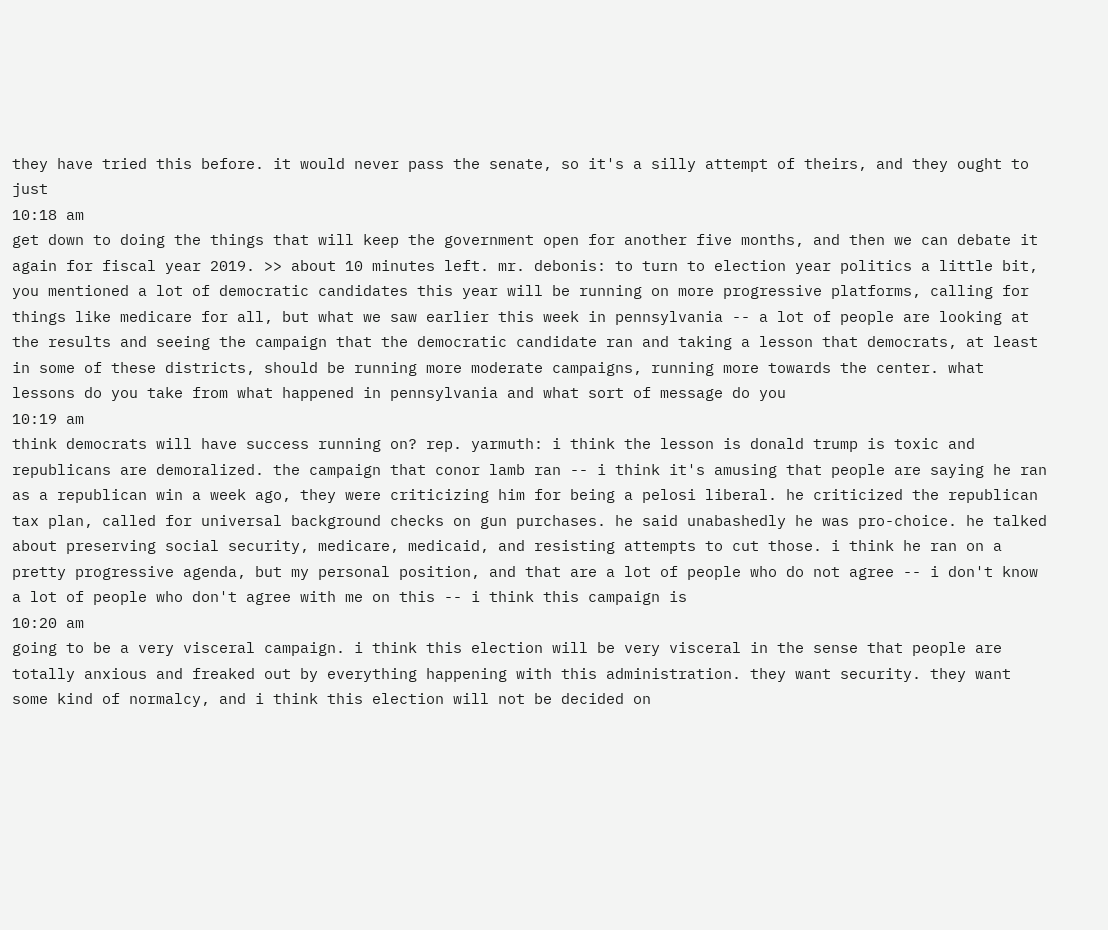they have tried this before. it would never pass the senate, so it's a silly attempt of theirs, and they ought to just
10:18 am
get down to doing the things that will keep the government open for another five months, and then we can debate it again for fiscal year 2019. >> about 10 minutes left. mr. debonis: to turn to election year politics a little bit, you mentioned a lot of democratic candidates this year will be running on more progressive platforms, calling for things like medicare for all, but what we saw earlier this week in pennsylvania -- a lot of people are looking at the results and seeing the campaign that the democratic candidate ran and taking a lesson that democrats, at least in some of these districts, should be running more moderate campaigns, running more towards the center. what lessons do you take from what happened in pennsylvania and what sort of message do you
10:19 am
think democrats will have success running on? rep. yarmuth: i think the lesson is donald trump is toxic and republicans are demoralized. the campaign that conor lamb ran -- i think it's amusing that people are saying he ran as a republican win a week ago, they were criticizing him for being a pelosi liberal. he criticized the republican tax plan, called for universal background checks on gun purchases. he said unabashedly he was pro-choice. he talked about preserving social security, medicare, medicaid, and resisting attempts to cut those. i think he ran on a pretty progressive agenda, but my personal position, and that are a lot of people who do not agree -- i don't know a lot of people who don't agree with me on this -- i think this campaign is
10:20 am
going to be a very visceral campaign. i think this election will be very visceral in the sense that people are totally anxious and freaked out by everything happening with this administration. they want security. they want some kind of normalcy, and i think this election will not be decided on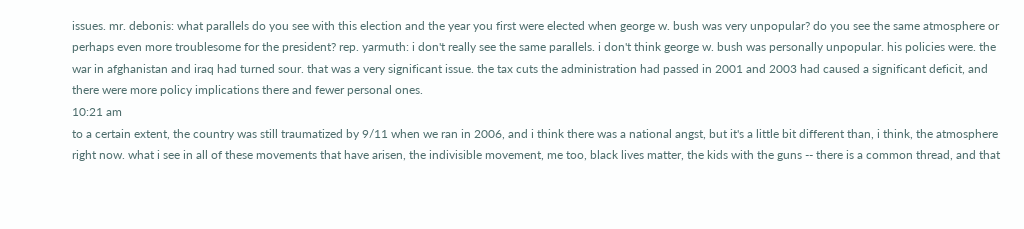issues. mr. debonis: what parallels do you see with this election and the year you first were elected when george w. bush was very unpopular? do you see the same atmosphere or perhaps even more troublesome for the president? rep. yarmuth: i don't really see the same parallels. i don't think george w. bush was personally unpopular. his policies were. the war in afghanistan and iraq had turned sour. that was a very significant issue. the tax cuts the administration had passed in 2001 and 2003 had caused a significant deficit, and there were more policy implications there and fewer personal ones.
10:21 am
to a certain extent, the country was still traumatized by 9/11 when we ran in 2006, and i think there was a national angst, but it's a little bit different than, i think, the atmosphere right now. what i see in all of these movements that have arisen, the indivisible movement, me too, black lives matter, the kids with the guns -- there is a common thread, and that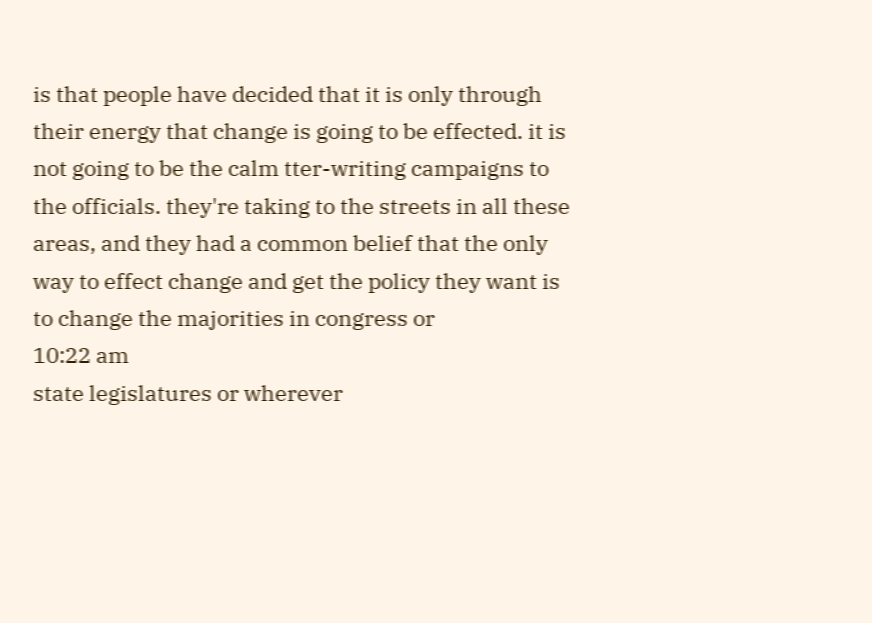is that people have decided that it is only through their energy that change is going to be effected. it is not going to be the calm tter-writing campaigns to the officials. they're taking to the streets in all these areas, and they had a common belief that the only way to effect change and get the policy they want is to change the majorities in congress or
10:22 am
state legislatures or wherever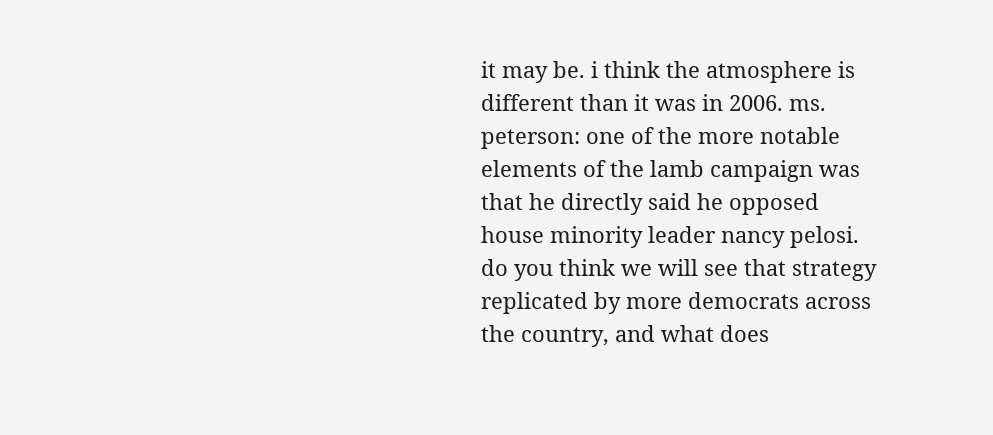it may be. i think the atmosphere is different than it was in 2006. ms. peterson: one of the more notable elements of the lamb campaign was that he directly said he opposed house minority leader nancy pelosi. do you think we will see that strategy replicated by more democrats across the country, and what does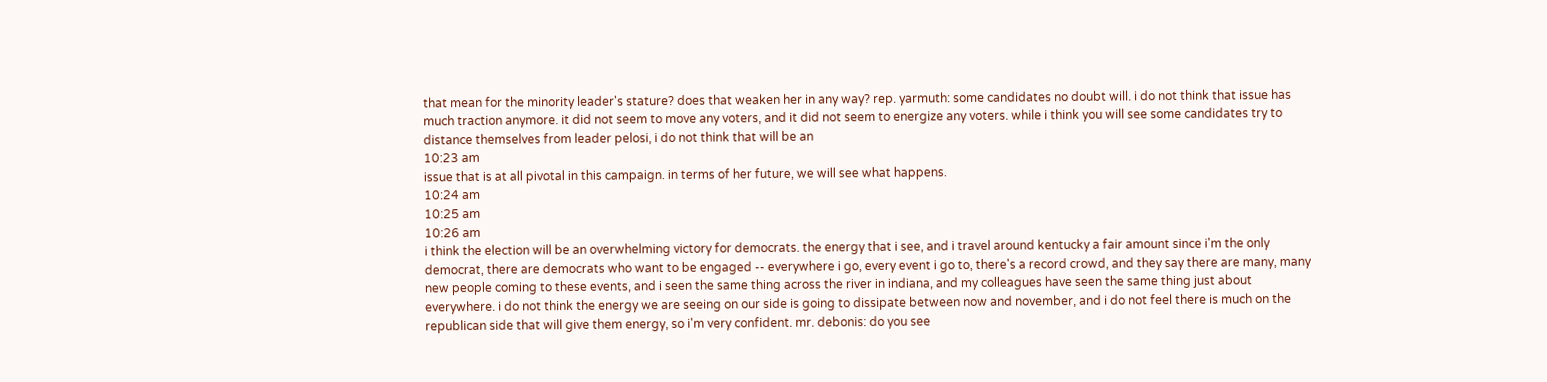that mean for the minority leader's stature? does that weaken her in any way? rep. yarmuth: some candidates no doubt will. i do not think that issue has much traction anymore. it did not seem to move any voters, and it did not seem to energize any voters. while i think you will see some candidates try to distance themselves from leader pelosi, i do not think that will be an
10:23 am
issue that is at all pivotal in this campaign. in terms of her future, we will see what happens.
10:24 am
10:25 am
10:26 am
i think the election will be an overwhelming victory for democrats. the energy that i see, and i travel around kentucky a fair amount since i'm the only democrat, there are democrats who want to be engaged -- everywhere i go, every event i go to, there's a record crowd, and they say there are many, many new people coming to these events, and i seen the same thing across the river in indiana, and my colleagues have seen the same thing just about everywhere. i do not think the energy we are seeing on our side is going to dissipate between now and november, and i do not feel there is much on the republican side that will give them energy, so i'm very confident. mr. debonis: do you see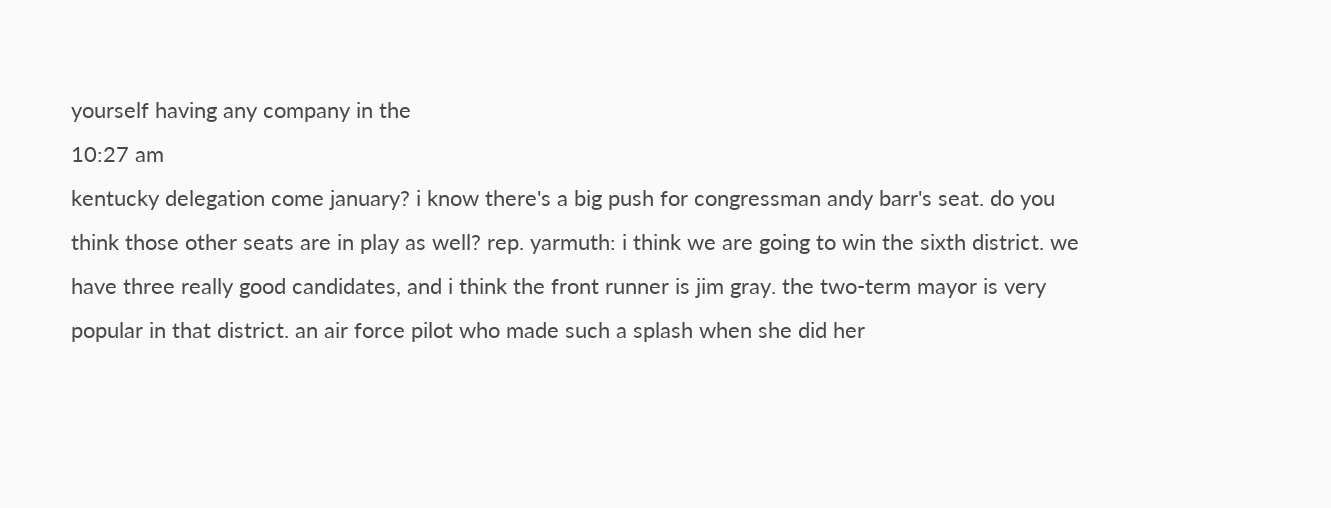yourself having any company in the
10:27 am
kentucky delegation come january? i know there's a big push for congressman andy barr's seat. do you think those other seats are in play as well? rep. yarmuth: i think we are going to win the sixth district. we have three really good candidates, and i think the front runner is jim gray. the two-term mayor is very popular in that district. an air force pilot who made such a splash when she did her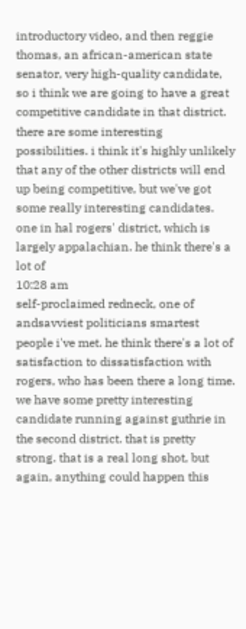introductory video, and then reggie thomas, an african-american state senator, very high-quality candidate, so i think we are going to have a great competitive candidate in that district. there are some interesting possibilities. i think it's highly unlikely that any of the other districts will end up being competitive, but we've got some really interesting candidates. one in hal rogers' district, which is largely appalachian. he think there's a lot of
10:28 am
self-proclaimed redneck, one of andsavviest politicians smartest people i've met. he think there's a lot of satisfaction to dissatisfaction with rogers, who has been there a long time. we have some pretty interesting candidate running against guthrie in the second district. that is pretty strong. that is a real long shot, but again, anything could happen this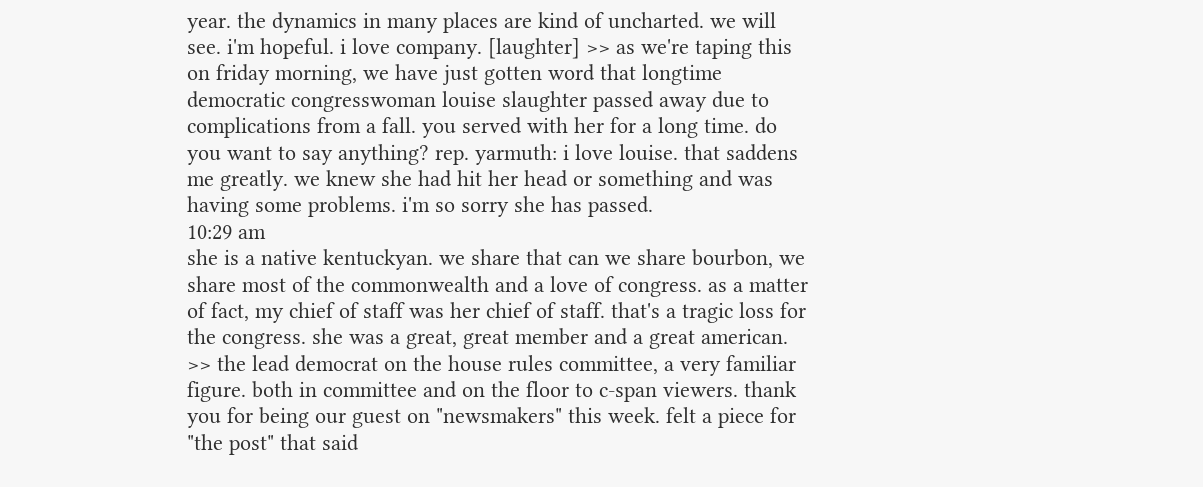year. the dynamics in many places are kind of uncharted. we will see. i'm hopeful. i love company. [laughter] >> as we're taping this on friday morning, we have just gotten word that longtime democratic congresswoman louise slaughter passed away due to complications from a fall. you served with her for a long time. do you want to say anything? rep. yarmuth: i love louise. that saddens me greatly. we knew she had hit her head or something and was having some problems. i'm so sorry she has passed.
10:29 am
she is a native kentuckyan. we share that can we share bourbon, we share most of the commonwealth and a love of congress. as a matter of fact, my chief of staff was her chief of staff. that's a tragic loss for the congress. she was a great, great member and a great american. >> the lead democrat on the house rules committee, a very familiar figure. both in committee and on the floor to c-span viewers. thank you for being our guest on "newsmakers" this week. felt a piece for "the post" that said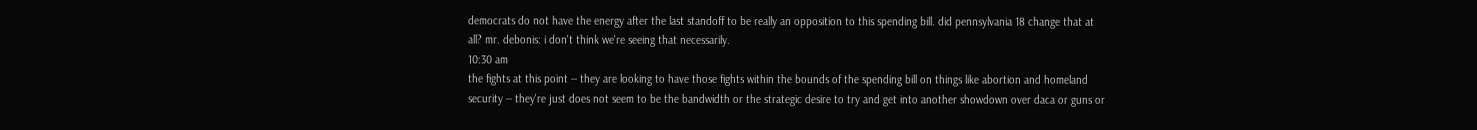democrats do not have the energy after the last standoff to be really an opposition to this spending bill. did pennsylvania 18 change that at all? mr. debonis: i don't think we're seeing that necessarily.
10:30 am
the fights at this point -- they are looking to have those fights within the bounds of the spending bill on things like abortion and homeland security -- they're just does not seem to be the bandwidth or the strategic desire to try and get into another showdown over daca or guns or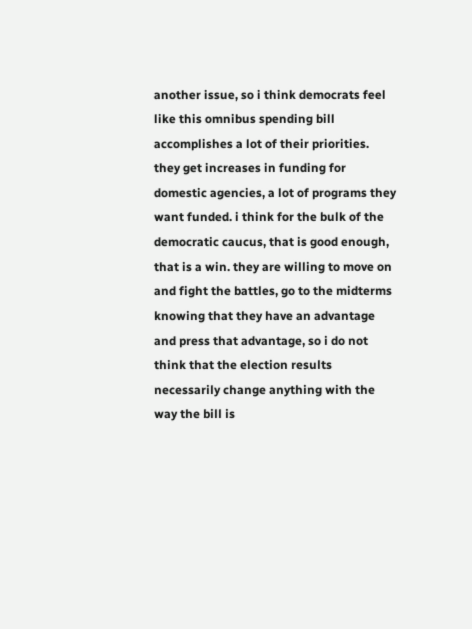another issue, so i think democrats feel like this omnibus spending bill accomplishes a lot of their priorities. they get increases in funding for domestic agencies, a lot of programs they want funded. i think for the bulk of the democratic caucus, that is good enough, that is a win. they are willing to move on and fight the battles, go to the midterms knowing that they have an advantage and press that advantage, so i do not think that the election results necessarily change anything with the way the bill is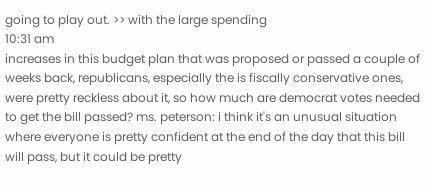going to play out. >> with the large spending
10:31 am
increases in this budget plan that was proposed or passed a couple of weeks back, republicans, especially the is fiscally conservative ones, were pretty reckless about it, so how much are democrat votes needed to get the bill passed? ms. peterson: i think it's an unusual situation where everyone is pretty confident at the end of the day that this bill will pass, but it could be pretty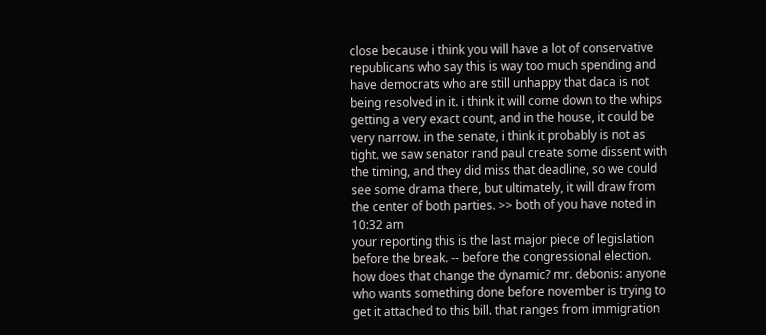close because i think you will have a lot of conservative republicans who say this is way too much spending and have democrats who are still unhappy that daca is not being resolved in it. i think it will come down to the whips getting a very exact count, and in the house, it could be very narrow. in the senate, i think it probably is not as tight. we saw senator rand paul create some dissent with the timing, and they did miss that deadline, so we could see some drama there, but ultimately, it will draw from the center of both parties. >> both of you have noted in
10:32 am
your reporting this is the last major piece of legislation before the break. -- before the congressional election. how does that change the dynamic? mr. debonis: anyone who wants something done before november is trying to get it attached to this bill. that ranges from immigration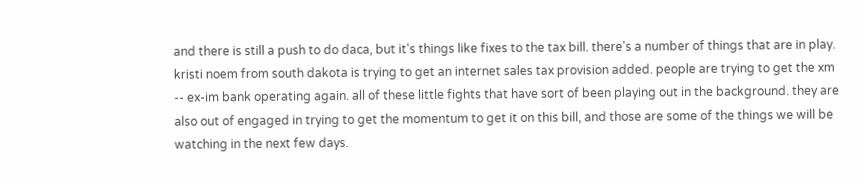and there is still a push to do daca, but it's things like fixes to the tax bill. there's a number of things that are in play. kristi noem from south dakota is trying to get an internet sales tax provision added. people are trying to get the xm -- ex-im bank operating again. all of these little fights that have sort of been playing out in the background. they are also out of engaged in trying to get the momentum to get it on this bill, and those are some of the things we will be watching in the next few days.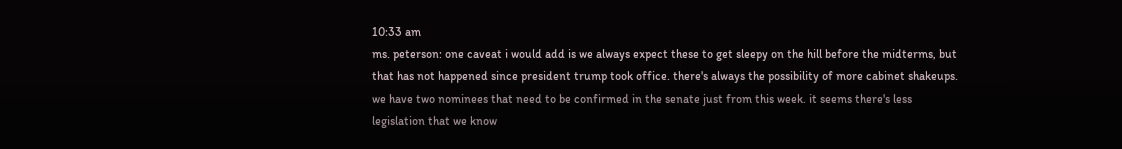10:33 am
ms. peterson: one caveat i would add is we always expect these to get sleepy on the hill before the midterms, but that has not happened since president trump took office. there's always the possibility of more cabinet shakeups. we have two nominees that need to be confirmed in the senate just from this week. it seems there's less legislation that we know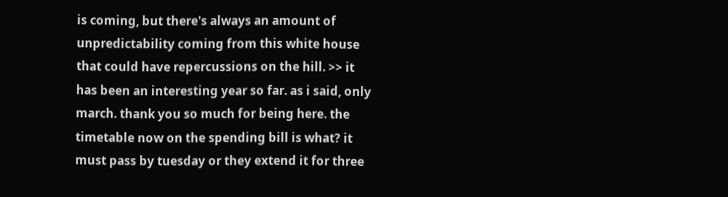is coming, but there's always an amount of unpredictability coming from this white house that could have repercussions on the hill. >> it has been an interesting year so far. as i said, only march. thank you so much for being here. the timetable now on the spending bill is what? it must pass by tuesday or they extend it for three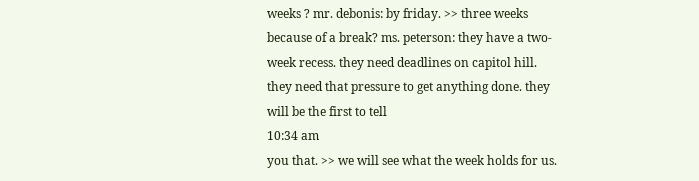weeks ? mr. debonis: by friday. >> three weeks because of a break? ms. peterson: they have a two-week recess. they need deadlines on capitol hill. they need that pressure to get anything done. they will be the first to tell
10:34 am
you that. >> we will see what the week holds for us.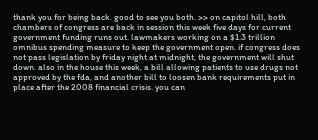thank you for being back. good to see you both. >> on capitol hill, both chambers of congress are back in session this week five days for current government funding runs out. lawmakers working on a $1.3 trillion omnibus spending measure to keep the government open. if congress does not pass legislation by friday night at midnight, the government will shut down. also in the house this week, a bill allowing patients to use drugs not approved by the fda, and another bill to loosen bank requirements put in place after the 2008 financial crisis. you can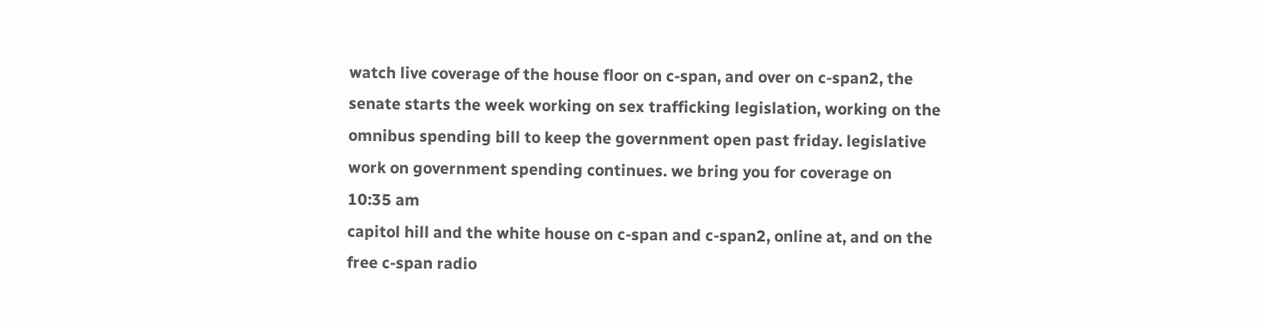watch live coverage of the house floor on c-span, and over on c-span2, the senate starts the week working on sex trafficking legislation, working on the omnibus spending bill to keep the government open past friday. legislative work on government spending continues. we bring you for coverage on
10:35 am
capitol hill and the white house on c-span and c-span2, online at, and on the free c-span radio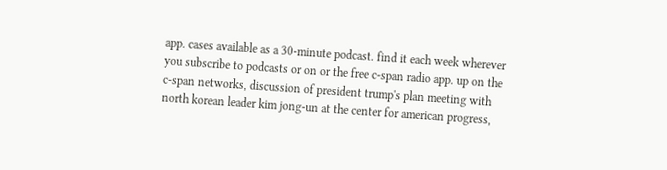app. cases available as a 30-minute podcast. find it each week wherever you subscribe to podcasts or on or the free c-span radio app. up on the c-span networks, discussion of president trump's plan meeting with north korean leader kim jong-un at the center for american progress,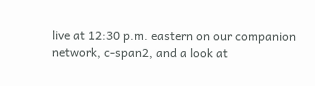live at 12:30 p.m. eastern on our companion network, c-span2, and a look at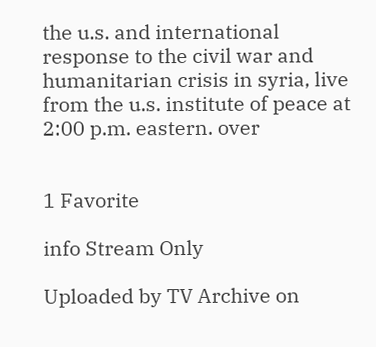the u.s. and international response to the civil war and humanitarian crisis in syria, live from the u.s. institute of peace at 2:00 p.m. eastern. over


1 Favorite

info Stream Only

Uploaded by TV Archive on